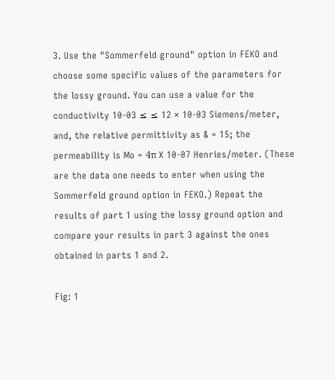3. Use the "Sommerfeld ground" option in FEKO and choose some specific values of the parameters for the lossy ground. You can use a value for the conductivity 10-03 ≤ ≤ 12 × 10-03 Siemens/meter, and, the relative permittivity as & = 15; the permeability is Mo = 4π X 10-07 Henries/meter. (These are the data one needs to enter when using the Sommerfeld ground option in FEKO.) Repeat the results of part 1 using the lossy ground option and compare your results in part 3 against the ones obtained in parts 1 and 2.

Fig: 1